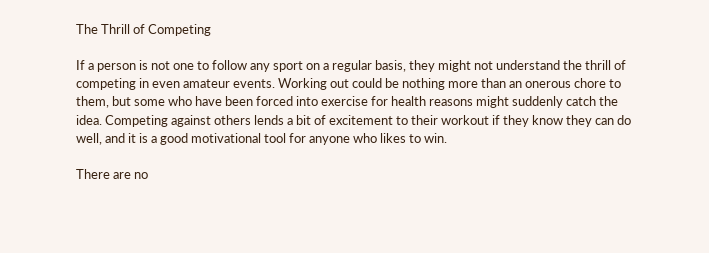The Thrill of Competing

If a person is not one to follow any sport on a regular basis, they might not understand the thrill of competing in even amateur events. Working out could be nothing more than an onerous chore to them, but some who have been forced into exercise for health reasons might suddenly catch the idea. Competing against others lends a bit of excitement to their workout if they know they can do well, and it is a good motivational tool for anyone who likes to win.

There are no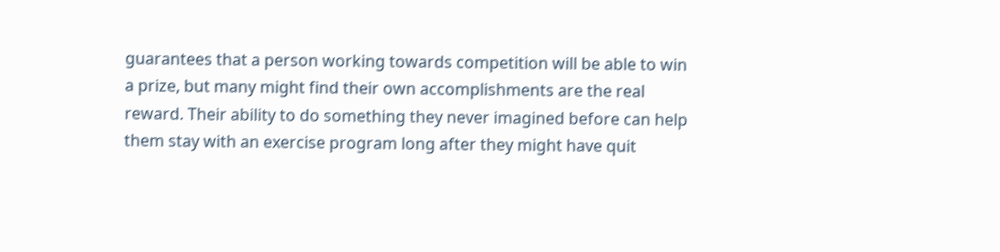guarantees that a person working towards competition will be able to win a prize, but many might find their own accomplishments are the real reward. Their ability to do something they never imagined before can help them stay with an exercise program long after they might have quit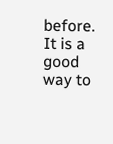before. It is a good way to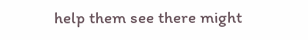help them see there might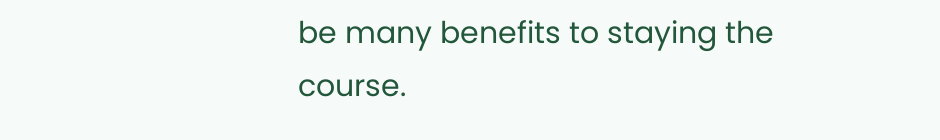be many benefits to staying the course.